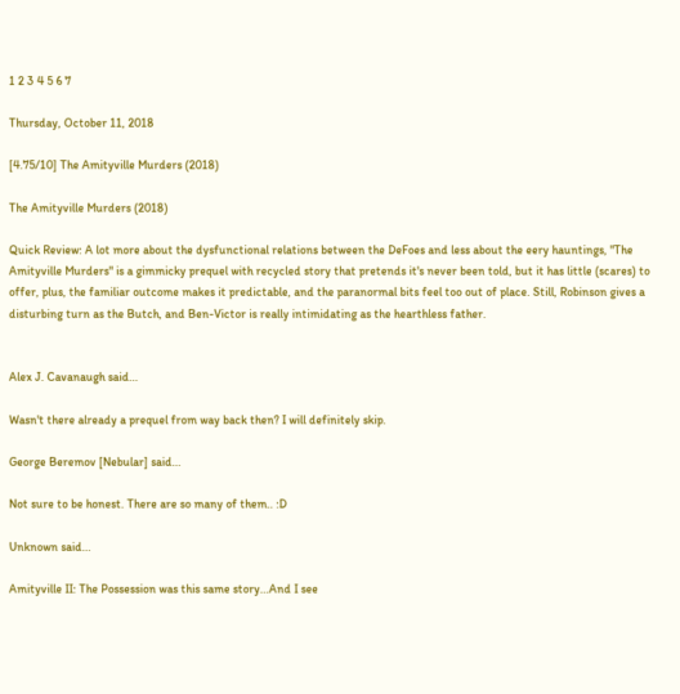1 2 3 4 5 6 7

Thursday, October 11, 2018

[4.75/10] The Amityville Murders (2018)

The Amityville Murders (2018)

Quick Review: A lot more about the dysfunctional relations between the DeFoes and less about the eery hauntings, "The Amityville Murders" is a gimmicky prequel with recycled story that pretends it's never been told, but it has little (scares) to offer, plus, the familiar outcome makes it predictable, and the paranormal bits feel too out of place. Still, Robinson gives a disturbing turn as the Butch, and Ben-Victor is really intimidating as the hearthless father.


Alex J. Cavanaugh said...

Wasn't there already a prequel from way back then? I will definitely skip.

George Beremov [Nebular] said...

Not sure to be honest. There are so many of them.. :D

Unknown said...

Amityville II: The Possession was this same story...And I see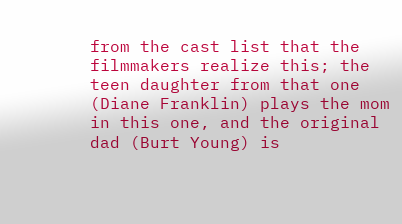from the cast list that the filmmakers realize this; the teen daughter from that one (Diane Franklin) plays the mom in this one, and the original dad (Burt Young) is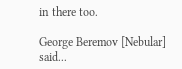in there too.

George Beremov [Nebular] said...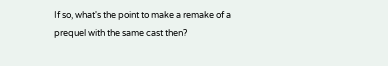If so, what's the point to make a remake of a prequel with the same cast then?